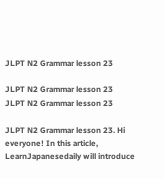JLPT N2 Grammar lesson 23

JLPT N2 Grammar lesson 23
JLPT N2 Grammar lesson 23

JLPT N2 Grammar lesson 23. Hi everyone! In this article, LearnJapanesedaily will introduce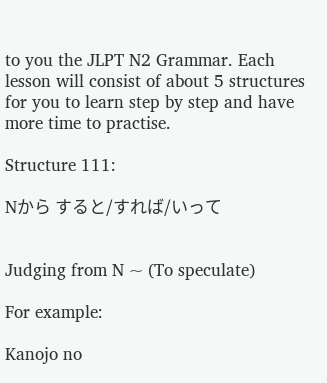to you the JLPT N2 Grammar. Each lesson will consist of about 5 structures for you to learn step by step and have more time to practise.

Structure 111:

Nから すると/すれば/いって


Judging from N ~ (To speculate)

For example:

Kanojo no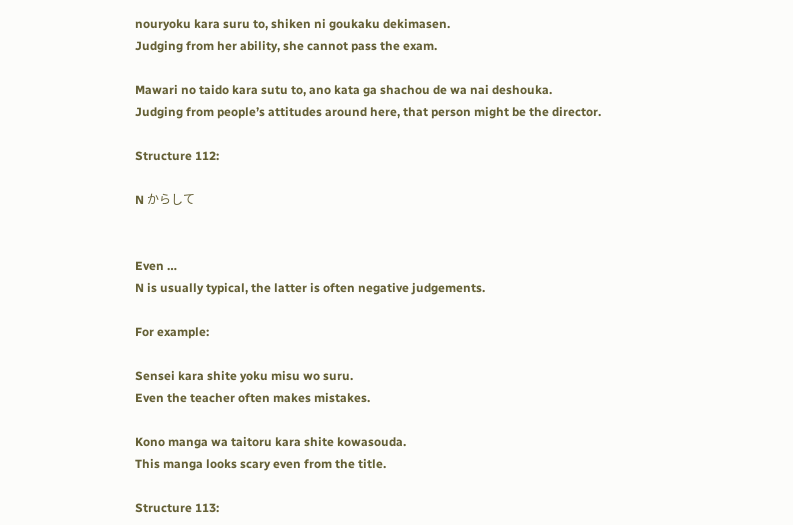nouryoku kara suru to, shiken ni goukaku dekimasen.
Judging from her ability, she cannot pass the exam.

Mawari no taido kara sutu to, ano kata ga shachou de wa nai deshouka.
Judging from people’s attitudes around here, that person might be the director.

Structure 112:

N からして


Even …
N is usually typical, the latter is often negative judgements.

For example:

Sensei kara shite yoku misu wo suru.
Even the teacher often makes mistakes.

Kono manga wa taitoru kara shite kowasouda.
This manga looks scary even from the title.

Structure 113: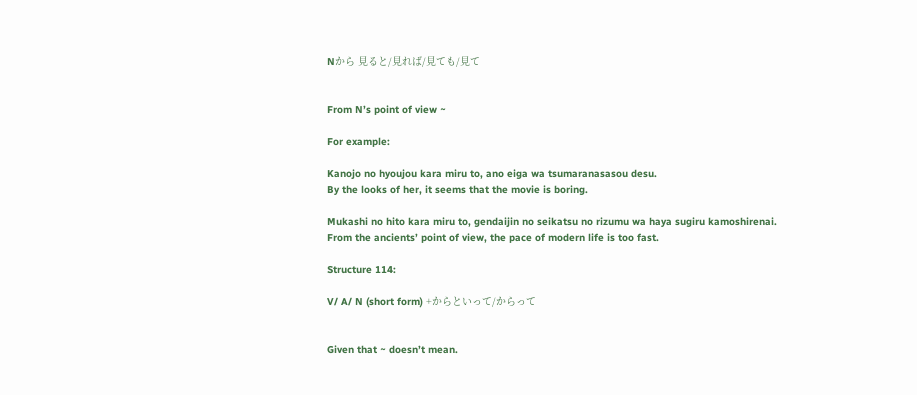Nから 見ると/見れば/見ても/見て


From N’s point of view ~

For example:

Kanojo no hyoujou kara miru to, ano eiga wa tsumaranasasou desu.
By the looks of her, it seems that the movie is boring.

Mukashi no hito kara miru to, gendaijin no seikatsu no rizumu wa haya sugiru kamoshirenai.
From the ancients’ point of view, the pace of modern life is too fast.

Structure 114:

V/ A/ N (short form) +からといって/からって


Given that ~ doesn’t mean.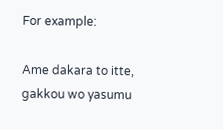For example:

Ame dakara to itte, gakkou wo yasumu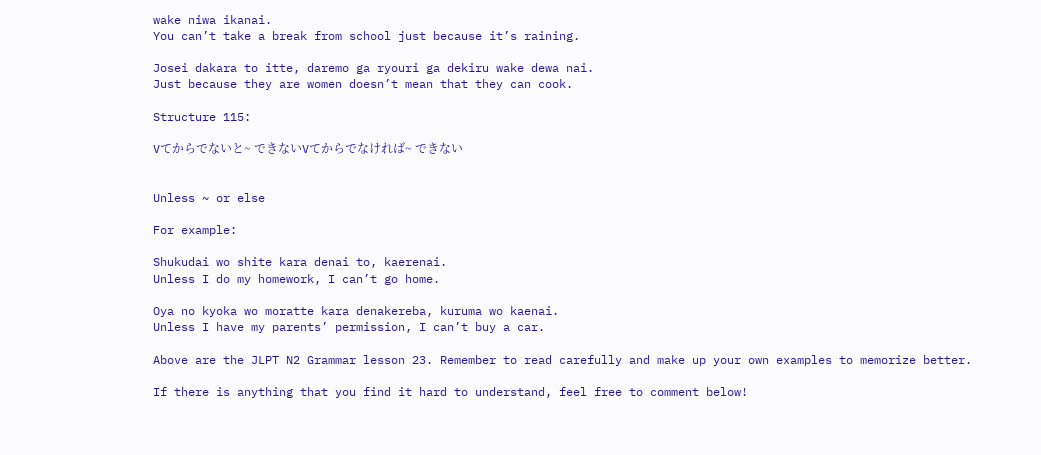wake niwa ikanai.
You can’t take a break from school just because it’s raining.

Josei dakara to itte, daremo ga ryouri ga dekiru wake dewa nai.
Just because they are women doesn’t mean that they can cook.

Structure 115:

Vてからでないと~ できないVてからでなければ~ できない


Unless ~ or else

For example:

Shukudai wo shite kara denai to, kaerenai.
Unless I do my homework, I can’t go home.

Oya no kyoka wo moratte kara denakereba, kuruma wo kaenai.
Unless I have my parents’ permission, I can’t buy a car.

Above are the JLPT N2 Grammar lesson 23. Remember to read carefully and make up your own examples to memorize better.

If there is anything that you find it hard to understand, feel free to comment below!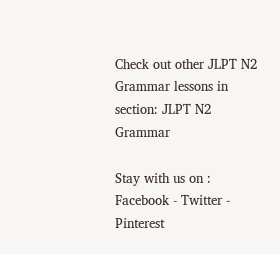Check out other JLPT N2 Grammar lessons in section: JLPT N2 Grammar

Stay with us on :
Facebook - Twitter - Pinterest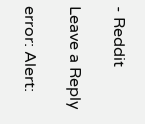- Reddit

Leave a Reply

error: Alert: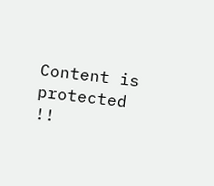Content is protected !!